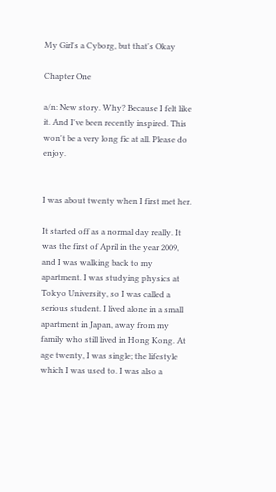My Girl's a Cyborg, but that's Okay

Chapter One

a/n: New story. Why? Because I felt like it. And I've been recently inspired. This won't be a very long fic at all. Please do enjoy.


I was about twenty when I first met her.

It started off as a normal day really. It was the first of April in the year 2009, and I was walking back to my apartment. I was studying physics at Tokyo University, so I was called a serious student. I lived alone in a small apartment in Japan, away from my family who still lived in Hong Kong. At age twenty, I was single; the lifestyle which I was used to. I was also a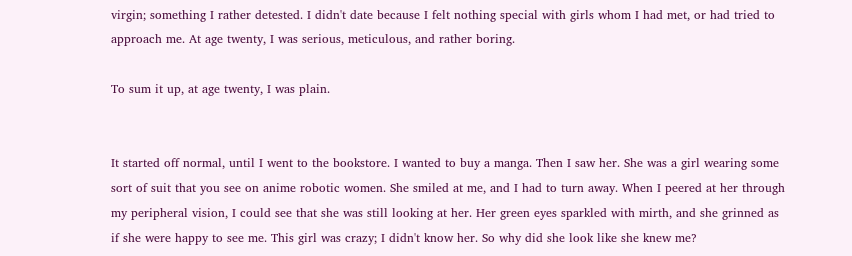virgin; something I rather detested. I didn't date because I felt nothing special with girls whom I had met, or had tried to approach me. At age twenty, I was serious, meticulous, and rather boring.

To sum it up, at age twenty, I was plain.


It started off normal, until I went to the bookstore. I wanted to buy a manga. Then I saw her. She was a girl wearing some sort of suit that you see on anime robotic women. She smiled at me, and I had to turn away. When I peered at her through my peripheral vision, I could see that she was still looking at her. Her green eyes sparkled with mirth, and she grinned as if she were happy to see me. This girl was crazy; I didn't know her. So why did she look like she knew me?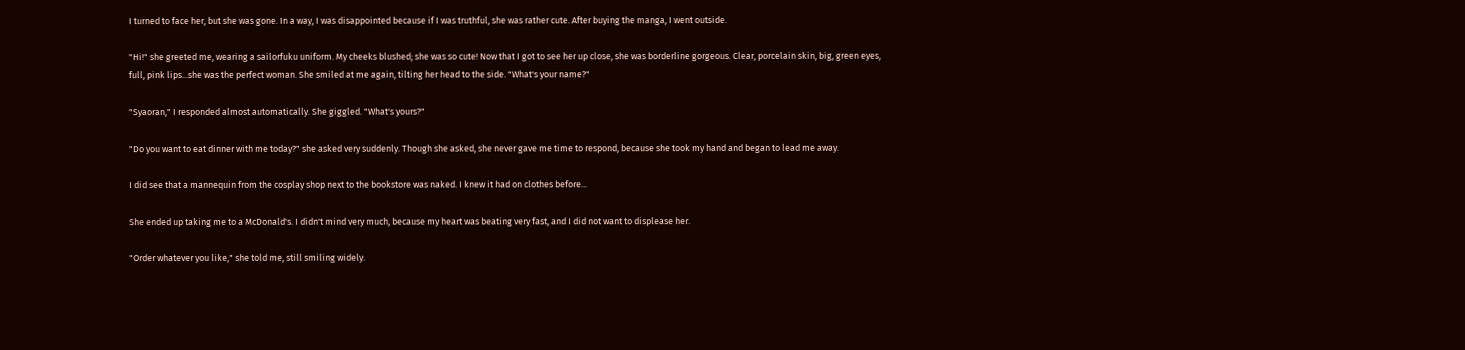I turned to face her, but she was gone. In a way, I was disappointed because if I was truthful, she was rather cute. After buying the manga, I went outside.

"Hi!" she greeted me, wearing a sailorfuku uniform. My cheeks blushed; she was so cute! Now that I got to see her up close, she was borderline gorgeous. Clear, porcelain skin, big, green eyes, full, pink lips...she was the perfect woman. She smiled at me again, tilting her head to the side. "What's your name?"

"Syaoran," I responded almost automatically. She giggled. "What's yours?"

"Do you want to eat dinner with me today?" she asked very suddenly. Though she asked, she never gave me time to respond, because she took my hand and began to lead me away.

I did see that a mannequin from the cosplay shop next to the bookstore was naked. I knew it had on clothes before...

She ended up taking me to a McDonald's. I didn't mind very much, because my heart was beating very fast, and I did not want to displease her.

"Order whatever you like," she told me, still smiling widely.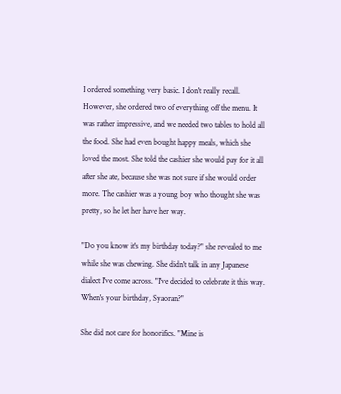I ordered something very basic. I don't really recall. However, she ordered two of everything off the menu. It was rather impressive, and we needed two tables to hold all the food. She had even bought happy meals, which she loved the most. She told the cashier she would pay for it all after she ate, because she was not sure if she would order more. The cashier was a young boy who thought she was pretty, so he let her have her way.

"Do you know it's my birthday today?" she revealed to me while she was chewing. She didn't talk in any Japanese dialect I've come across. "I've decided to celebrate it this way. When's your birthday, Syaoran?"

She did not care for honorifics. "Mine is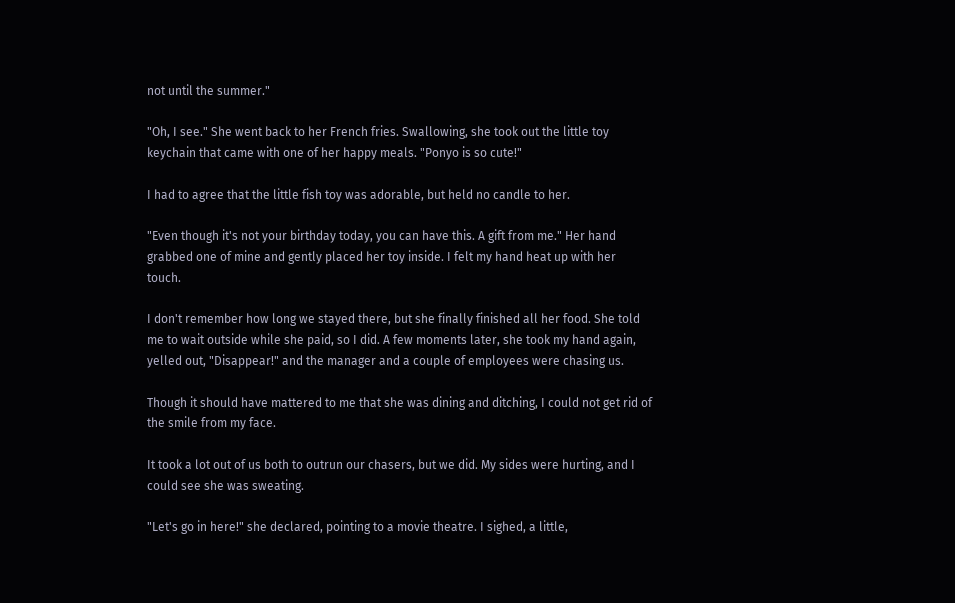not until the summer."

"Oh, I see." She went back to her French fries. Swallowing, she took out the little toy keychain that came with one of her happy meals. "Ponyo is so cute!"

I had to agree that the little fish toy was adorable, but held no candle to her.

"Even though it's not your birthday today, you can have this. A gift from me." Her hand grabbed one of mine and gently placed her toy inside. I felt my hand heat up with her touch.

I don't remember how long we stayed there, but she finally finished all her food. She told me to wait outside while she paid, so I did. A few moments later, she took my hand again, yelled out, "Disappear!" and the manager and a couple of employees were chasing us.

Though it should have mattered to me that she was dining and ditching, I could not get rid of the smile from my face.

It took a lot out of us both to outrun our chasers, but we did. My sides were hurting, and I could see she was sweating.

"Let's go in here!" she declared, pointing to a movie theatre. I sighed, a little,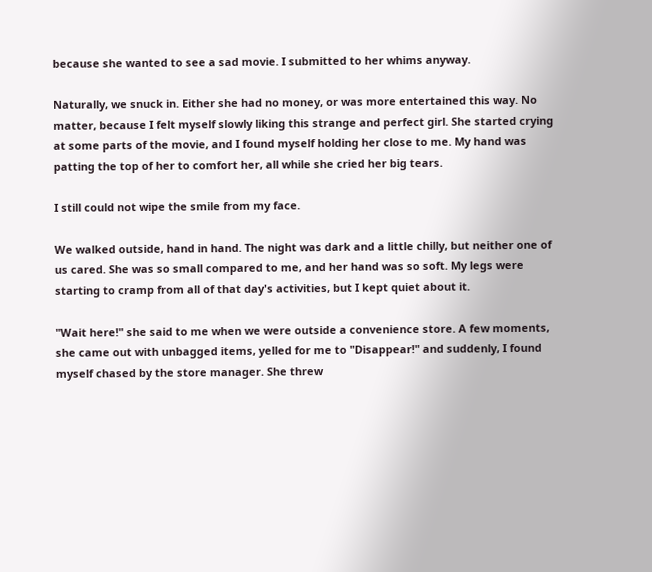because she wanted to see a sad movie. I submitted to her whims anyway.

Naturally, we snuck in. Either she had no money, or was more entertained this way. No matter, because I felt myself slowly liking this strange and perfect girl. She started crying at some parts of the movie, and I found myself holding her close to me. My hand was patting the top of her to comfort her, all while she cried her big tears.

I still could not wipe the smile from my face.

We walked outside, hand in hand. The night was dark and a little chilly, but neither one of us cared. She was so small compared to me, and her hand was so soft. My legs were starting to cramp from all of that day's activities, but I kept quiet about it.

"Wait here!" she said to me when we were outside a convenience store. A few moments, she came out with unbagged items, yelled for me to "Disappear!" and suddenly, I found myself chased by the store manager. She threw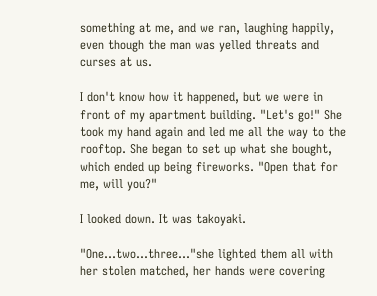something at me, and we ran, laughing happily, even though the man was yelled threats and curses at us.

I don't know how it happened, but we were in front of my apartment building. "Let's go!" She took my hand again and led me all the way to the rooftop. She began to set up what she bought, which ended up being fireworks. "Open that for me, will you?"

I looked down. It was takoyaki.

"One...two...three..."she lighted them all with her stolen matched, her hands were covering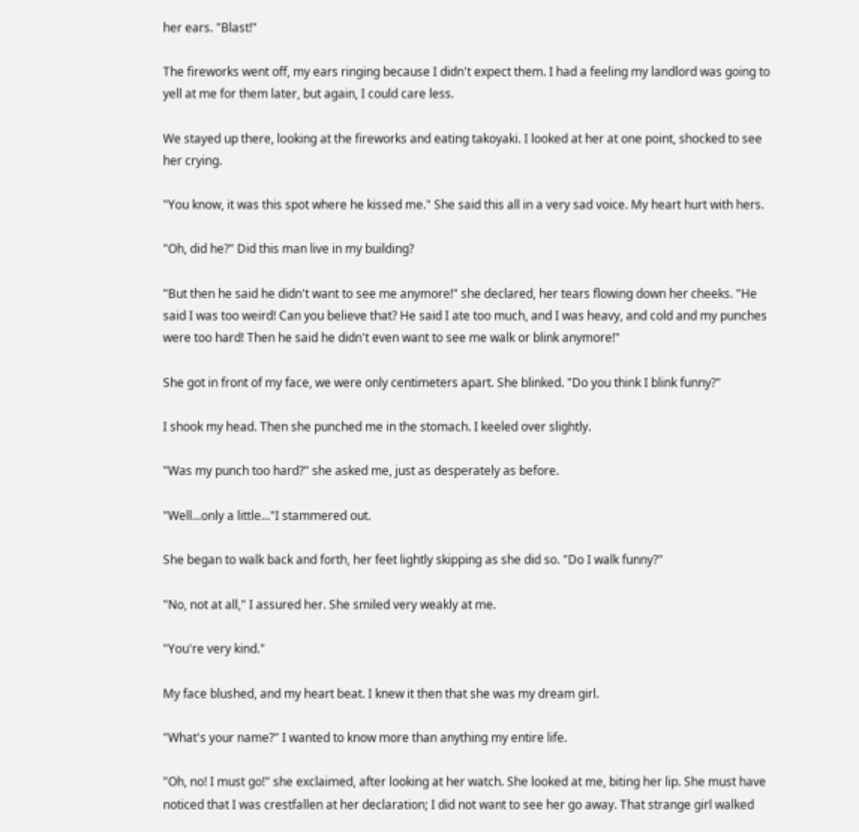her ears. "Blast!"

The fireworks went off, my ears ringing because I didn't expect them. I had a feeling my landlord was going to yell at me for them later, but again, I could care less.

We stayed up there, looking at the fireworks and eating takoyaki. I looked at her at one point, shocked to see her crying.

"You know, it was this spot where he kissed me." She said this all in a very sad voice. My heart hurt with hers.

"Oh, did he?" Did this man live in my building?

"But then he said he didn't want to see me anymore!" she declared, her tears flowing down her cheeks. "He said I was too weird! Can you believe that? He said I ate too much, and I was heavy, and cold and my punches were too hard! Then he said he didn't even want to see me walk or blink anymore!"

She got in front of my face, we were only centimeters apart. She blinked. "Do you think I blink funny?"

I shook my head. Then she punched me in the stomach. I keeled over slightly.

"Was my punch too hard?" she asked me, just as desperately as before.

"Well...only a little..."I stammered out.

She began to walk back and forth, her feet lightly skipping as she did so. "Do I walk funny?"

"No, not at all," I assured her. She smiled very weakly at me.

"You're very kind."

My face blushed, and my heart beat. I knew it then that she was my dream girl.

"What's your name?" I wanted to know more than anything my entire life.

"Oh, no! I must go!" she exclaimed, after looking at her watch. She looked at me, biting her lip. She must have noticed that I was crestfallen at her declaration; I did not want to see her go away. That strange girl walked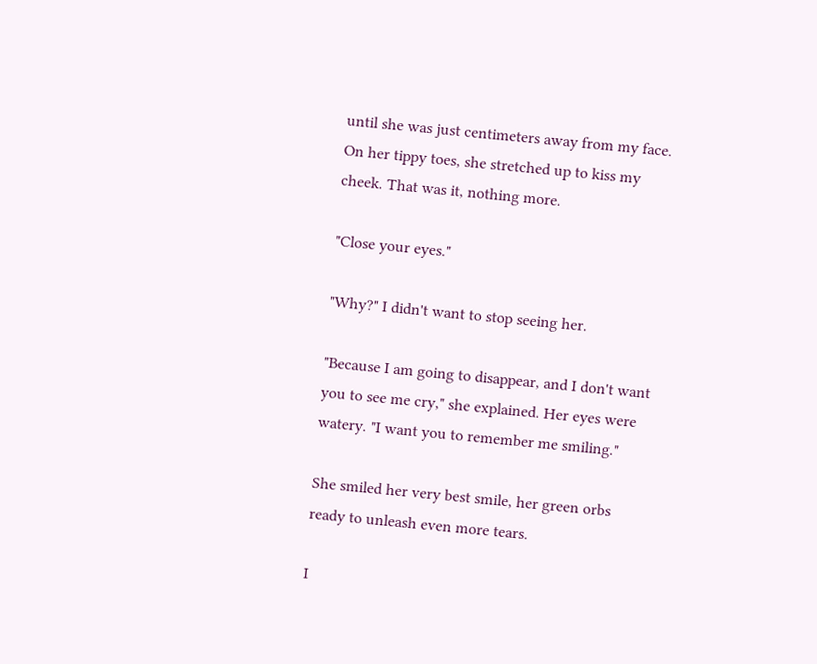until she was just centimeters away from my face. On her tippy toes, she stretched up to kiss my cheek. That was it, nothing more.

"Close your eyes."

"Why?" I didn't want to stop seeing her.

"Because I am going to disappear, and I don't want you to see me cry," she explained. Her eyes were watery. "I want you to remember me smiling."

She smiled her very best smile, her green orbs ready to unleash even more tears.

I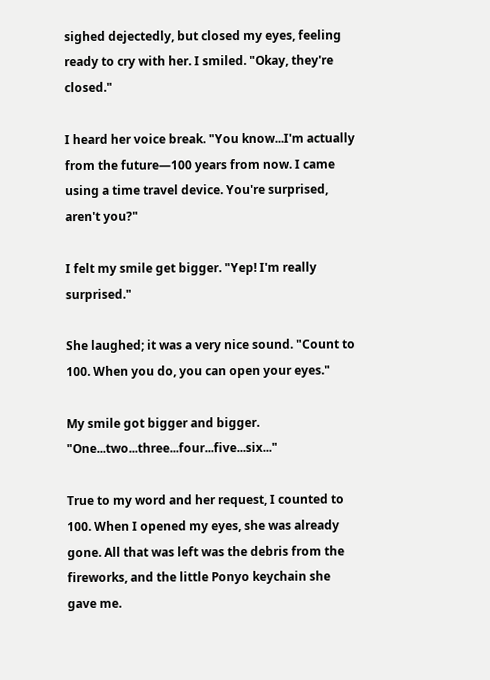sighed dejectedly, but closed my eyes, feeling ready to cry with her. I smiled. "Okay, they're closed."

I heard her voice break. "You know...I'm actually from the future—100 years from now. I came using a time travel device. You're surprised, aren't you?"

I felt my smile get bigger. "Yep! I'm really surprised."

She laughed; it was a very nice sound. "Count to 100. When you do, you can open your eyes."

My smile got bigger and bigger. "One...two...three...four...five...six..."

True to my word and her request, I counted to 100. When I opened my eyes, she was already gone. All that was left was the debris from the fireworks, and the little Ponyo keychain she gave me.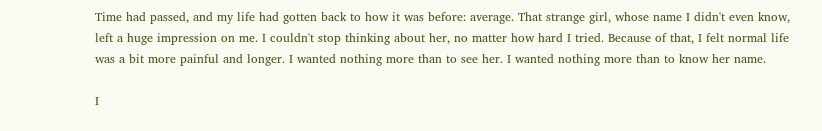Time had passed, and my life had gotten back to how it was before: average. That strange girl, whose name I didn't even know, left a huge impression on me. I couldn't stop thinking about her, no matter how hard I tried. Because of that, I felt normal life was a bit more painful and longer. I wanted nothing more than to see her. I wanted nothing more than to know her name.

I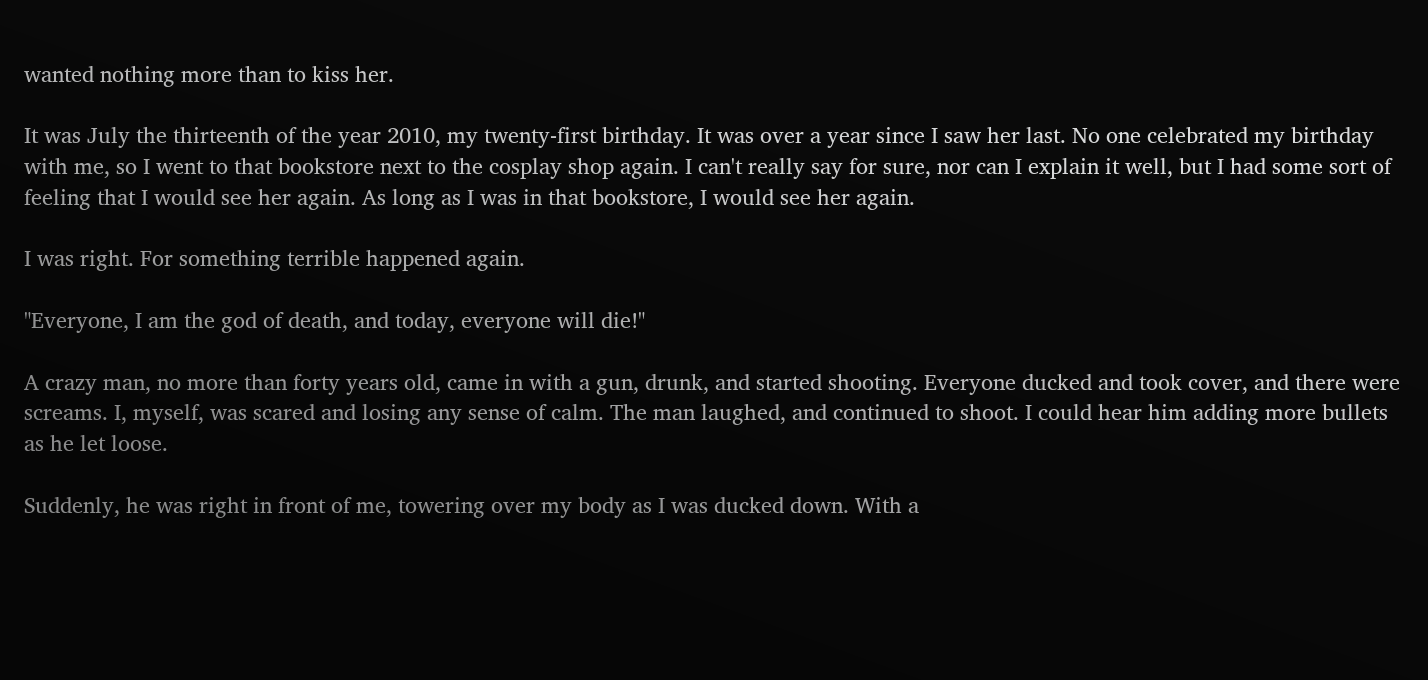wanted nothing more than to kiss her.

It was July the thirteenth of the year 2010, my twenty-first birthday. It was over a year since I saw her last. No one celebrated my birthday with me, so I went to that bookstore next to the cosplay shop again. I can't really say for sure, nor can I explain it well, but I had some sort of feeling that I would see her again. As long as I was in that bookstore, I would see her again.

I was right. For something terrible happened again.

"Everyone, I am the god of death, and today, everyone will die!"

A crazy man, no more than forty years old, came in with a gun, drunk, and started shooting. Everyone ducked and took cover, and there were screams. I, myself, was scared and losing any sense of calm. The man laughed, and continued to shoot. I could hear him adding more bullets as he let loose.

Suddenly, he was right in front of me, towering over my body as I was ducked down. With a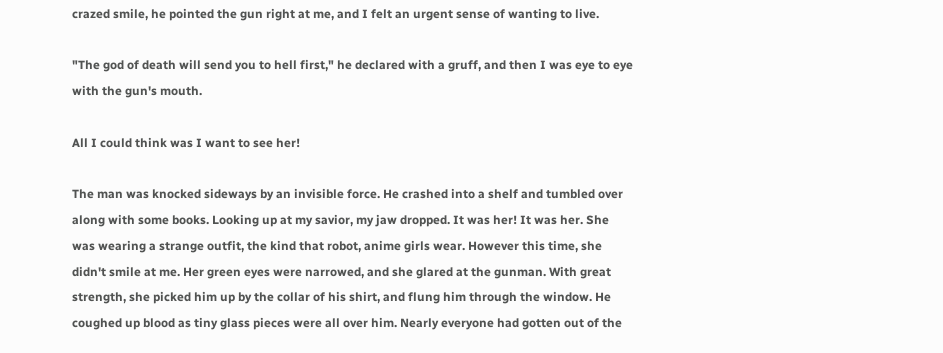crazed smile, he pointed the gun right at me, and I felt an urgent sense of wanting to live.

"The god of death will send you to hell first," he declared with a gruff, and then I was eye to eye with the gun's mouth.

All I could think was I want to see her!

The man was knocked sideways by an invisible force. He crashed into a shelf and tumbled over along with some books. Looking up at my savior, my jaw dropped. It was her! It was her. She was wearing a strange outfit, the kind that robot, anime girls wear. However this time, she didn't smile at me. Her green eyes were narrowed, and she glared at the gunman. With great strength, she picked him up by the collar of his shirt, and flung him through the window. He coughed up blood as tiny glass pieces were all over him. Nearly everyone had gotten out of the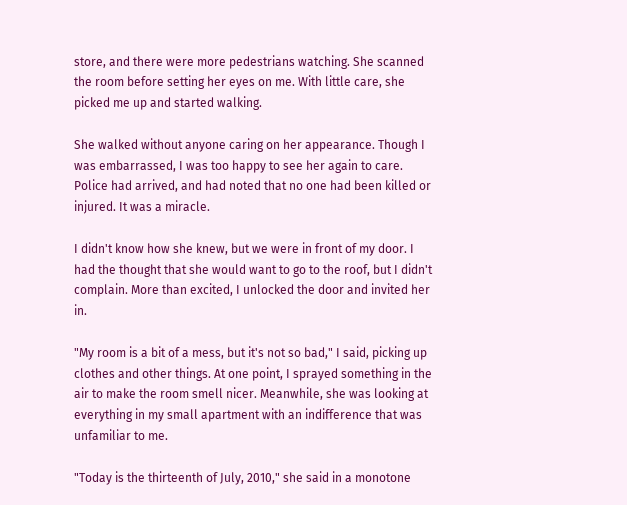store, and there were more pedestrians watching. She scanned the room before setting her eyes on me. With little care, she picked me up and started walking.

She walked without anyone caring on her appearance. Though I was embarrassed, I was too happy to see her again to care. Police had arrived, and had noted that no one had been killed or injured. It was a miracle.

I didn't know how she knew, but we were in front of my door. I had the thought that she would want to go to the roof, but I didn't complain. More than excited, I unlocked the door and invited her in.

"My room is a bit of a mess, but it's not so bad," I said, picking up clothes and other things. At one point, I sprayed something in the air to make the room smell nicer. Meanwhile, she was looking at everything in my small apartment with an indifference that was unfamiliar to me.

"Today is the thirteenth of July, 2010," she said in a monotone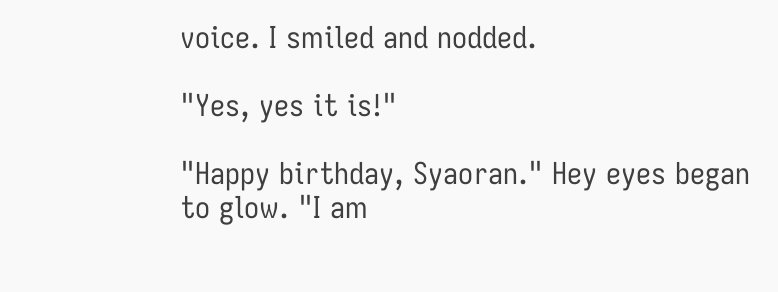voice. I smiled and nodded.

"Yes, yes it is!"

"Happy birthday, Syaoran." Hey eyes began to glow. "I am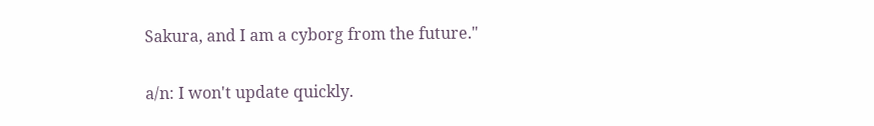Sakura, and I am a cyborg from the future."

a/n: I won't update quickly.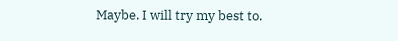Maybe. I will try my best to.